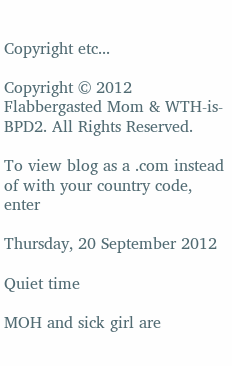Copyright etc...

Copyright © 2012 Flabbergasted Mom & WTH-is-BPD2. All Rights Reserved.

To view blog as a .com instead of with your country code, enter

Thursday, 20 September 2012

Quiet time

MOH and sick girl are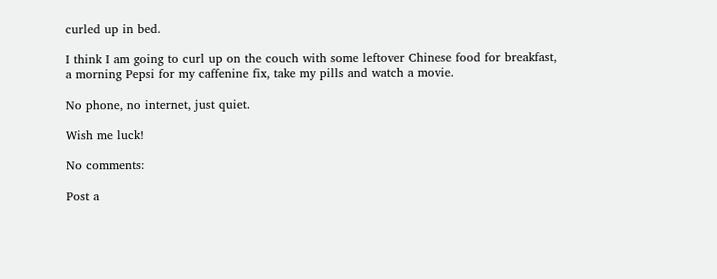curled up in bed.

I think I am going to curl up on the couch with some leftover Chinese food for breakfast, a morning Pepsi for my caffenine fix, take my pills and watch a movie.

No phone, no internet, just quiet.

Wish me luck!

No comments:

Post a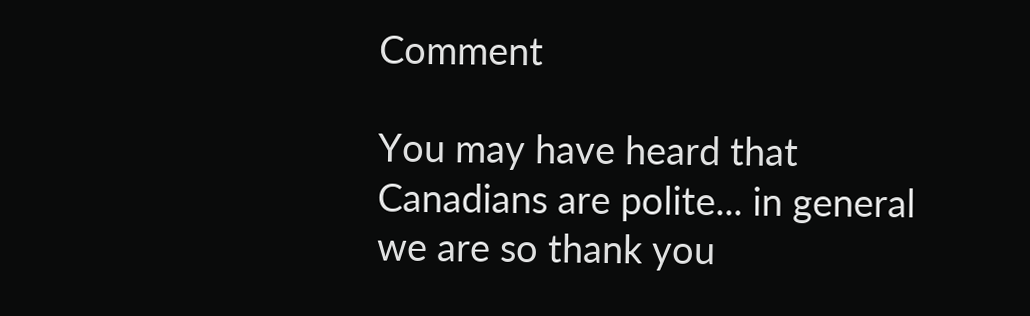Comment

You may have heard that Canadians are polite... in general we are so thank you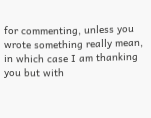for commenting, unless you wrote something really mean, in which case I am thanking you but with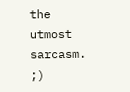the utmost sarcasm. ;)